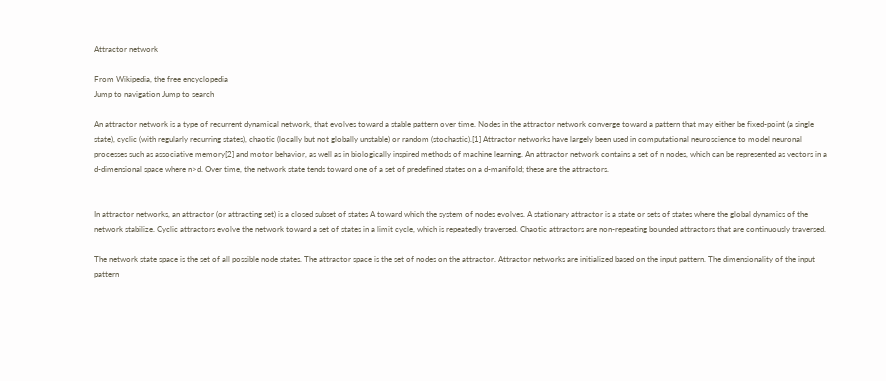Attractor network

From Wikipedia, the free encyclopedia
Jump to navigation Jump to search

An attractor network is a type of recurrent dynamical network, that evolves toward a stable pattern over time. Nodes in the attractor network converge toward a pattern that may either be fixed-point (a single state), cyclic (with regularly recurring states), chaotic (locally but not globally unstable) or random (stochastic).[1] Attractor networks have largely been used in computational neuroscience to model neuronal processes such as associative memory[2] and motor behavior, as well as in biologically inspired methods of machine learning. An attractor network contains a set of n nodes, which can be represented as vectors in a d-dimensional space where n>d. Over time, the network state tends toward one of a set of predefined states on a d-manifold; these are the attractors.


In attractor networks, an attractor (or attracting set) is a closed subset of states A toward which the system of nodes evolves. A stationary attractor is a state or sets of states where the global dynamics of the network stabilize. Cyclic attractors evolve the network toward a set of states in a limit cycle, which is repeatedly traversed. Chaotic attractors are non-repeating bounded attractors that are continuously traversed.

The network state space is the set of all possible node states. The attractor space is the set of nodes on the attractor. Attractor networks are initialized based on the input pattern. The dimensionality of the input pattern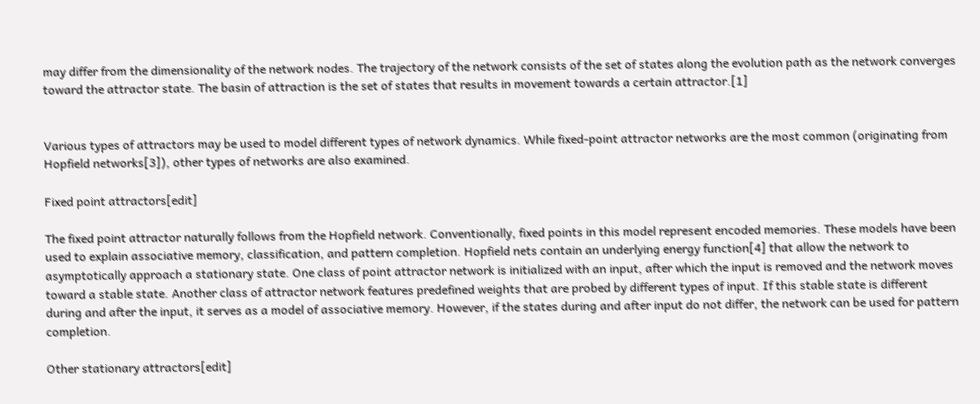may differ from the dimensionality of the network nodes. The trajectory of the network consists of the set of states along the evolution path as the network converges toward the attractor state. The basin of attraction is the set of states that results in movement towards a certain attractor.[1]


Various types of attractors may be used to model different types of network dynamics. While fixed-point attractor networks are the most common (originating from Hopfield networks[3]), other types of networks are also examined.

Fixed point attractors[edit]

The fixed point attractor naturally follows from the Hopfield network. Conventionally, fixed points in this model represent encoded memories. These models have been used to explain associative memory, classification, and pattern completion. Hopfield nets contain an underlying energy function[4] that allow the network to asymptotically approach a stationary state. One class of point attractor network is initialized with an input, after which the input is removed and the network moves toward a stable state. Another class of attractor network features predefined weights that are probed by different types of input. If this stable state is different during and after the input, it serves as a model of associative memory. However, if the states during and after input do not differ, the network can be used for pattern completion.

Other stationary attractors[edit]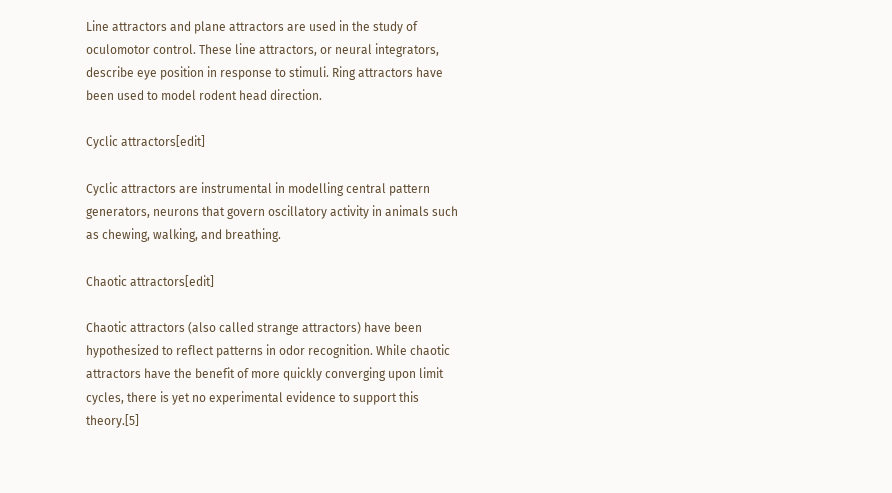Line attractors and plane attractors are used in the study of oculomotor control. These line attractors, or neural integrators, describe eye position in response to stimuli. Ring attractors have been used to model rodent head direction.

Cyclic attractors[edit]

Cyclic attractors are instrumental in modelling central pattern generators, neurons that govern oscillatory activity in animals such as chewing, walking, and breathing.

Chaotic attractors[edit]

Chaotic attractors (also called strange attractors) have been hypothesized to reflect patterns in odor recognition. While chaotic attractors have the benefit of more quickly converging upon limit cycles, there is yet no experimental evidence to support this theory.[5]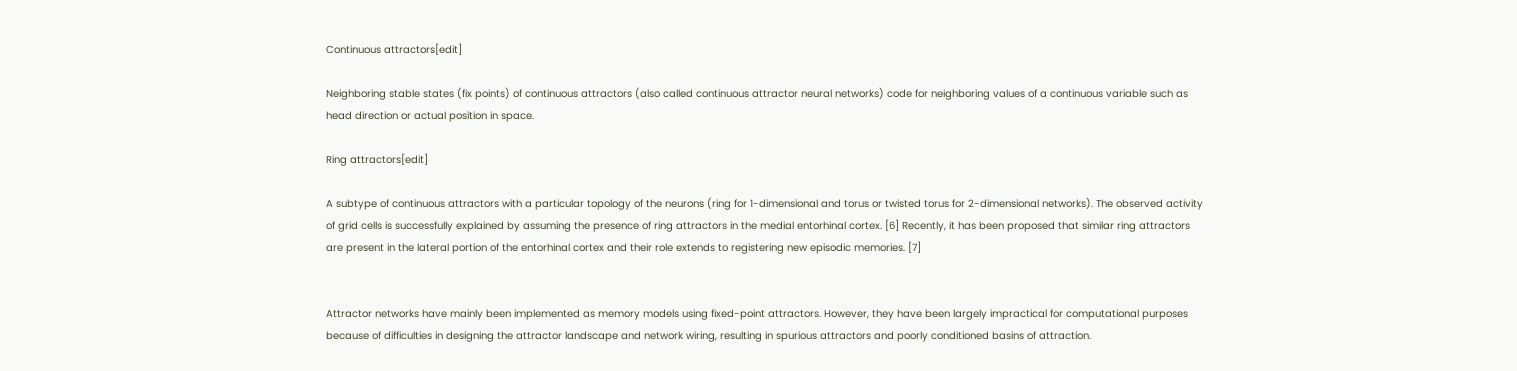Continuous attractors[edit]

Neighboring stable states (fix points) of continuous attractors (also called continuous attractor neural networks) code for neighboring values of a continuous variable such as head direction or actual position in space.

Ring attractors[edit]

A subtype of continuous attractors with a particular topology of the neurons (ring for 1-dimensional and torus or twisted torus for 2-dimensional networks). The observed activity of grid cells is successfully explained by assuming the presence of ring attractors in the medial entorhinal cortex. [6] Recently, it has been proposed that similar ring attractors are present in the lateral portion of the entorhinal cortex and their role extends to registering new episodic memories. [7]


Attractor networks have mainly been implemented as memory models using fixed-point attractors. However, they have been largely impractical for computational purposes because of difficulties in designing the attractor landscape and network wiring, resulting in spurious attractors and poorly conditioned basins of attraction.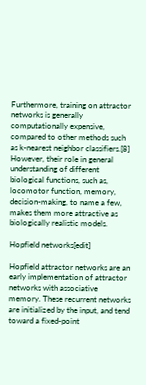Furthermore, training on attractor networks is generally computationally expensive, compared to other methods such as k-nearest neighbor classifiers.[8] However, their role in general understanding of different biological functions, such as, locomotor function, memory, decision-making, to name a few, makes them more attractive as biologically realistic models.

Hopfield networks[edit]

Hopfield attractor networks are an early implementation of attractor networks with associative memory. These recurrent networks are initialized by the input, and tend toward a fixed-point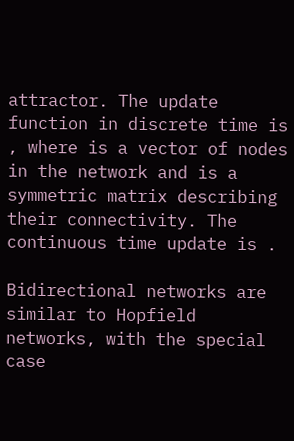attractor. The update function in discrete time is , where is a vector of nodes in the network and is a symmetric matrix describing their connectivity. The continuous time update is .

Bidirectional networks are similar to Hopfield networks, with the special case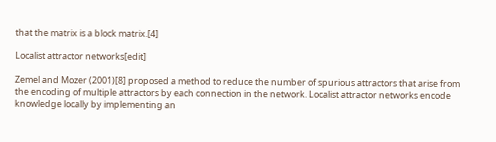that the matrix is a block matrix.[4]

Localist attractor networks[edit]

Zemel and Mozer (2001)[8] proposed a method to reduce the number of spurious attractors that arise from the encoding of multiple attractors by each connection in the network. Localist attractor networks encode knowledge locally by implementing an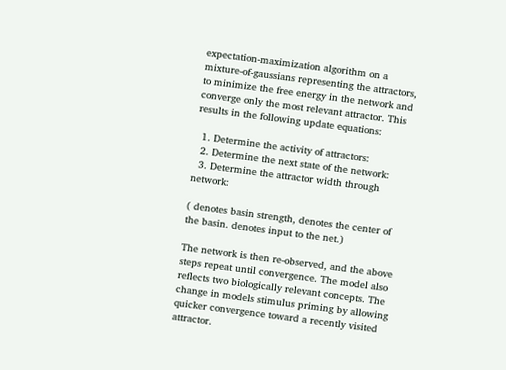expectation-maximization algorithm on a mixture-of-gaussians representing the attractors, to minimize the free energy in the network and converge only the most relevant attractor. This results in the following update equations:

  1. Determine the activity of attractors:
  2. Determine the next state of the network:
  3. Determine the attractor width through network:

( denotes basin strength, denotes the center of the basin. denotes input to the net.)

The network is then re-observed, and the above steps repeat until convergence. The model also reflects two biologically relevant concepts. The change in models stimulus priming by allowing quicker convergence toward a recently visited attractor.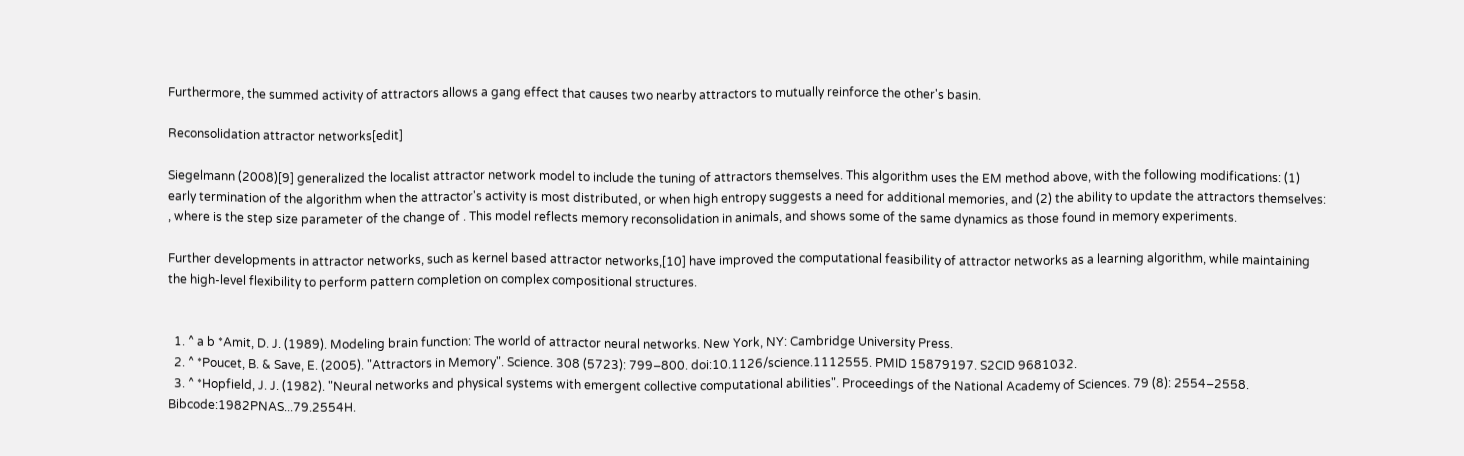Furthermore, the summed activity of attractors allows a gang effect that causes two nearby attractors to mutually reinforce the other's basin.

Reconsolidation attractor networks[edit]

Siegelmann (2008)[9] generalized the localist attractor network model to include the tuning of attractors themselves. This algorithm uses the EM method above, with the following modifications: (1) early termination of the algorithm when the attractor's activity is most distributed, or when high entropy suggests a need for additional memories, and (2) the ability to update the attractors themselves: , where is the step size parameter of the change of . This model reflects memory reconsolidation in animals, and shows some of the same dynamics as those found in memory experiments.

Further developments in attractor networks, such as kernel based attractor networks,[10] have improved the computational feasibility of attractor networks as a learning algorithm, while maintaining the high-level flexibility to perform pattern completion on complex compositional structures.


  1. ^ a b *Amit, D. J. (1989). Modeling brain function: The world of attractor neural networks. New York, NY: Cambridge University Press.
  2. ^ *Poucet, B. & Save, E. (2005). "Attractors in Memory". Science. 308 (5723): 799–800. doi:10.1126/science.1112555. PMID 15879197. S2CID 9681032.
  3. ^ *Hopfield, J. J. (1982). "Neural networks and physical systems with emergent collective computational abilities". Proceedings of the National Academy of Sciences. 79 (8): 2554–2558. Bibcode:1982PNAS...79.2554H.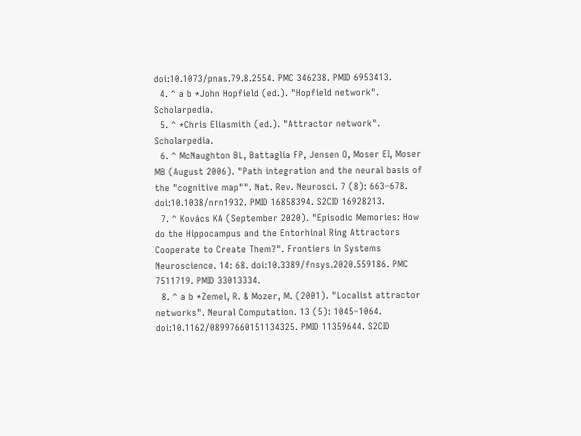doi:10.1073/pnas.79.8.2554. PMC 346238. PMID 6953413.
  4. ^ a b *John Hopfield (ed.). "Hopfield network". Scholarpedia.
  5. ^ *Chris Eliasmith (ed.). "Attractor network". Scholarpedia.
  6. ^ McNaughton BL, Battaglia FP, Jensen O, Moser EI, Moser MB (August 2006). "Path integration and the neural basis of the "cognitive map"". Nat. Rev. Neurosci. 7 (8): 663–678. doi:10.1038/nrn1932. PMID 16858394. S2CID 16928213.
  7. ^ Kovács KA (September 2020). "Episodic Memories: How do the Hippocampus and the Entorhinal Ring Attractors Cooperate to Create Them?". Frontiers in Systems Neuroscience. 14: 68. doi:10.3389/fnsys.2020.559186. PMC 7511719. PMID 33013334.
  8. ^ a b *Zemel, R. & Mozer, M. (2001). "Localist attractor networks". Neural Computation. 13 (5): 1045–1064. doi:10.1162/08997660151134325. PMID 11359644. S2CID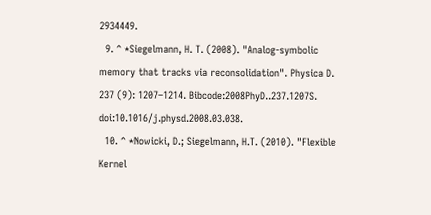2934449.
  9. ^ *Siegelmann, H. T. (2008). "Analog-symbolic memory that tracks via reconsolidation". Physica D. 237 (9): 1207–1214. Bibcode:2008PhyD..237.1207S. doi:10.1016/j.physd.2008.03.038.
  10. ^ *Nowicki, D.; Siegelmann, H.T. (2010). "Flexible Kernel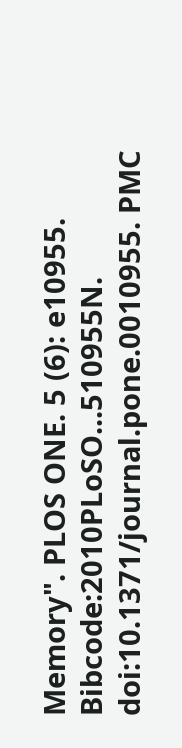Memory". PLOS ONE. 5 (6): e10955. Bibcode:2010PLoSO...510955N. doi:10.1371/journal.pone.0010955. PMC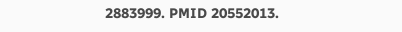2883999. PMID 20552013.